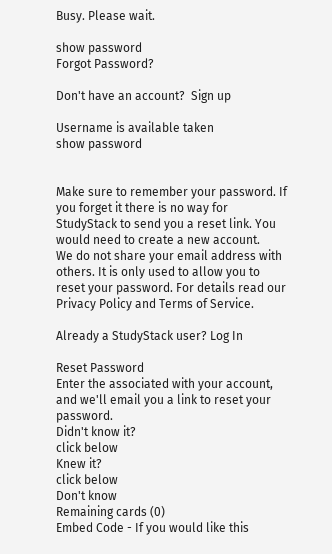Busy. Please wait.

show password
Forgot Password?

Don't have an account?  Sign up

Username is available taken
show password


Make sure to remember your password. If you forget it there is no way for StudyStack to send you a reset link. You would need to create a new account.
We do not share your email address with others. It is only used to allow you to reset your password. For details read our Privacy Policy and Terms of Service.

Already a StudyStack user? Log In

Reset Password
Enter the associated with your account, and we'll email you a link to reset your password.
Didn't know it?
click below
Knew it?
click below
Don't know
Remaining cards (0)
Embed Code - If you would like this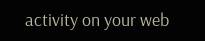activity on your web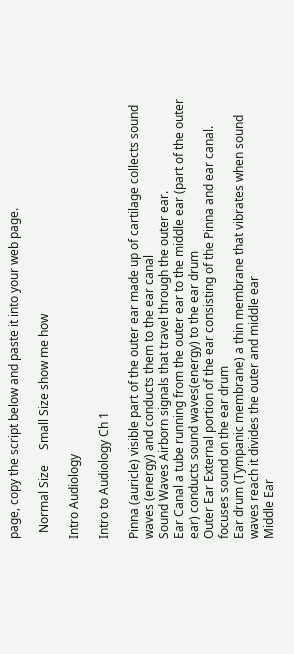page, copy the script below and paste it into your web page.

  Normal Size     Small Size show me how

Intro Audiology

Intro to Audiology Ch 1

Pinna (auricle) visible part of the outer ear made up of cartilage collects sound waves (energy) and conducts them to the ear canal
Sound Waves Airborn signals that travel through the outer ear.
Ear Canal a tube running from the outer ear to the middle ear (part of the outer ear) conducts sound waves(energy) to the ear drum
Outer Ear External portion of the ear consisting of the Pinna and ear canal. focuses sound on the ear drum
Ear drum (Tympanic membrane) a thin membrane that vibrates when sound waves reach it divides the outer and middle ear
Middle Ear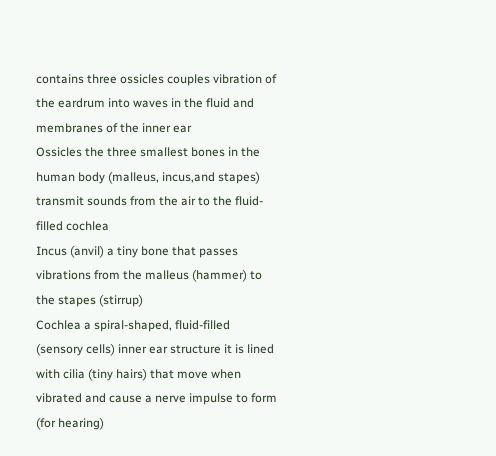contains three ossicles couples vibration of the eardrum into waves in the fluid and membranes of the inner ear
Ossicles the three smallest bones in the human body (malleus, incus,and stapes) transmit sounds from the air to the fluid-filled cochlea
Incus (anvil) a tiny bone that passes vibrations from the malleus (hammer) to the stapes (stirrup)
Cochlea a spiral-shaped, fluid-filled (sensory cells) inner ear structure it is lined with cilia (tiny hairs) that move when vibrated and cause a nerve impulse to form (for hearing)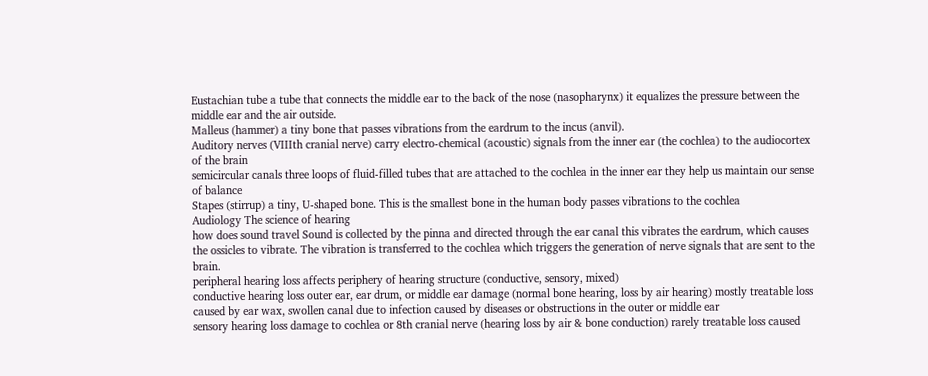Eustachian tube a tube that connects the middle ear to the back of the nose (nasopharynx) it equalizes the pressure between the middle ear and the air outside.
Malleus (hammer) a tiny bone that passes vibrations from the eardrum to the incus (anvil).
Auditory nerves (VIIIth cranial nerve) carry electro-chemical (acoustic) signals from the inner ear (the cochlea) to the audiocortex of the brain
semicircular canals three loops of fluid-filled tubes that are attached to the cochlea in the inner ear they help us maintain our sense of balance
Stapes (stirrup) a tiny, U-shaped bone. This is the smallest bone in the human body passes vibrations to the cochlea
Audiology The science of hearing
how does sound travel Sound is collected by the pinna and directed through the ear canal this vibrates the eardrum, which causes the ossicles to vibrate. The vibration is transferred to the cochlea which triggers the generation of nerve signals that are sent to the brain.
peripheral hearing loss affects periphery of hearing structure (conductive, sensory, mixed)
conductive hearing loss outer ear, ear drum, or middle ear damage (normal bone hearing, loss by air hearing) mostly treatable loss caused by ear wax, swollen canal due to infection caused by diseases or obstructions in the outer or middle ear
sensory hearing loss damage to cochlea or 8th cranial nerve (hearing loss by air & bone conduction) rarely treatable loss caused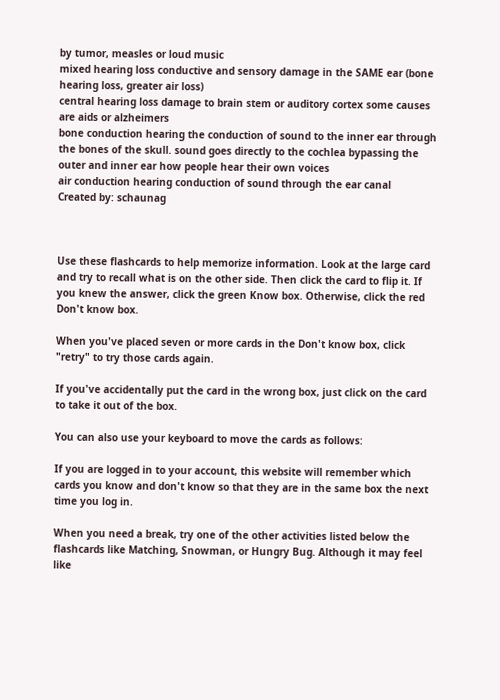by tumor, measles or loud music
mixed hearing loss conductive and sensory damage in the SAME ear (bone hearing loss, greater air loss)
central hearing loss damage to brain stem or auditory cortex some causes are aids or alzheimers
bone conduction hearing the conduction of sound to the inner ear through the bones of the skull. sound goes directly to the cochlea bypassing the outer and inner ear how people hear their own voices
air conduction hearing conduction of sound through the ear canal
Created by: schaunag



Use these flashcards to help memorize information. Look at the large card and try to recall what is on the other side. Then click the card to flip it. If you knew the answer, click the green Know box. Otherwise, click the red Don't know box.

When you've placed seven or more cards in the Don't know box, click "retry" to try those cards again.

If you've accidentally put the card in the wrong box, just click on the card to take it out of the box.

You can also use your keyboard to move the cards as follows:

If you are logged in to your account, this website will remember which cards you know and don't know so that they are in the same box the next time you log in.

When you need a break, try one of the other activities listed below the flashcards like Matching, Snowman, or Hungry Bug. Although it may feel like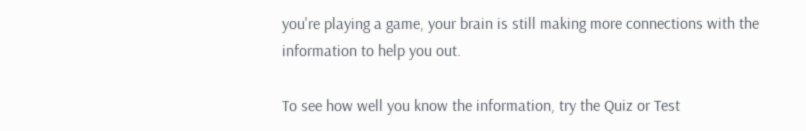you're playing a game, your brain is still making more connections with the information to help you out.

To see how well you know the information, try the Quiz or Test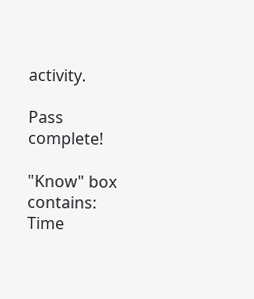activity.

Pass complete!

"Know" box contains:
Time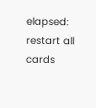elapsed:
restart all cards